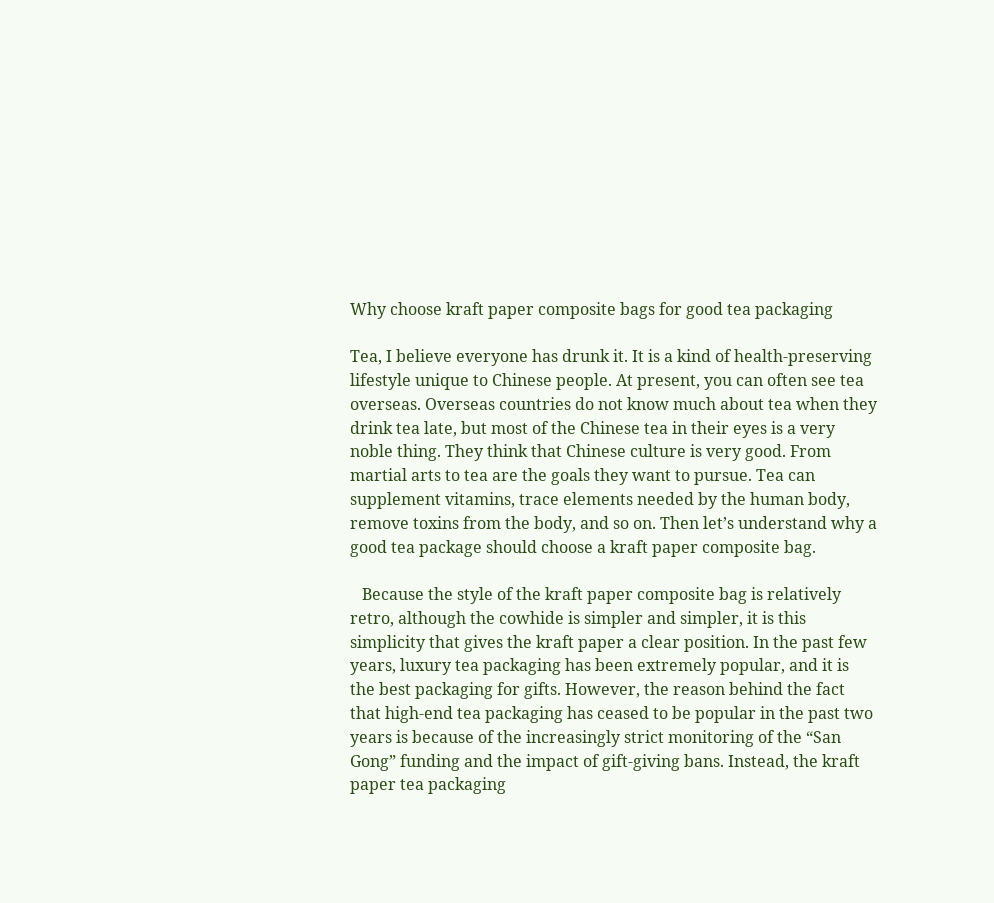Why choose kraft paper composite bags for good tea packaging

Tea, I believe everyone has drunk it. It is a kind of health-preserving lifestyle unique to Chinese people. At present, you can often see tea overseas. Overseas countries do not know much about tea when they drink tea late, but most of the Chinese tea in their eyes is a very noble thing. They think that Chinese culture is very good. From martial arts to tea are the goals they want to pursue. Tea can supplement vitamins, trace elements needed by the human body, remove toxins from the body, and so on. Then let’s understand why a good tea package should choose a kraft paper composite bag.

   Because the style of the kraft paper composite bag is relatively retro, although the cowhide is simpler and simpler, it is this simplicity that gives the kraft paper a clear position. In the past few years, luxury tea packaging has been extremely popular, and it is the best packaging for gifts. However, the reason behind the fact that high-end tea packaging has ceased to be popular in the past two years is because of the increasingly strict monitoring of the “San Gong” funding and the impact of gift-giving bans. Instead, the kraft paper tea packaging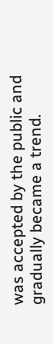was accepted by the public and gradually became a trend.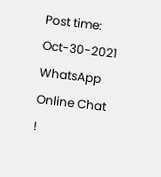Post time: Oct-30-2021
WhatsApp Online Chat !